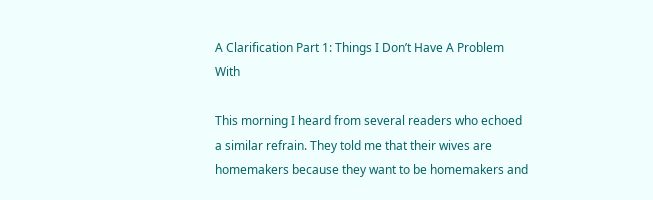A Clarification Part 1: Things I Don’t Have A Problem With

This morning I heard from several readers who echoed a similar refrain. They told me that their wives are homemakers because they want to be homemakers and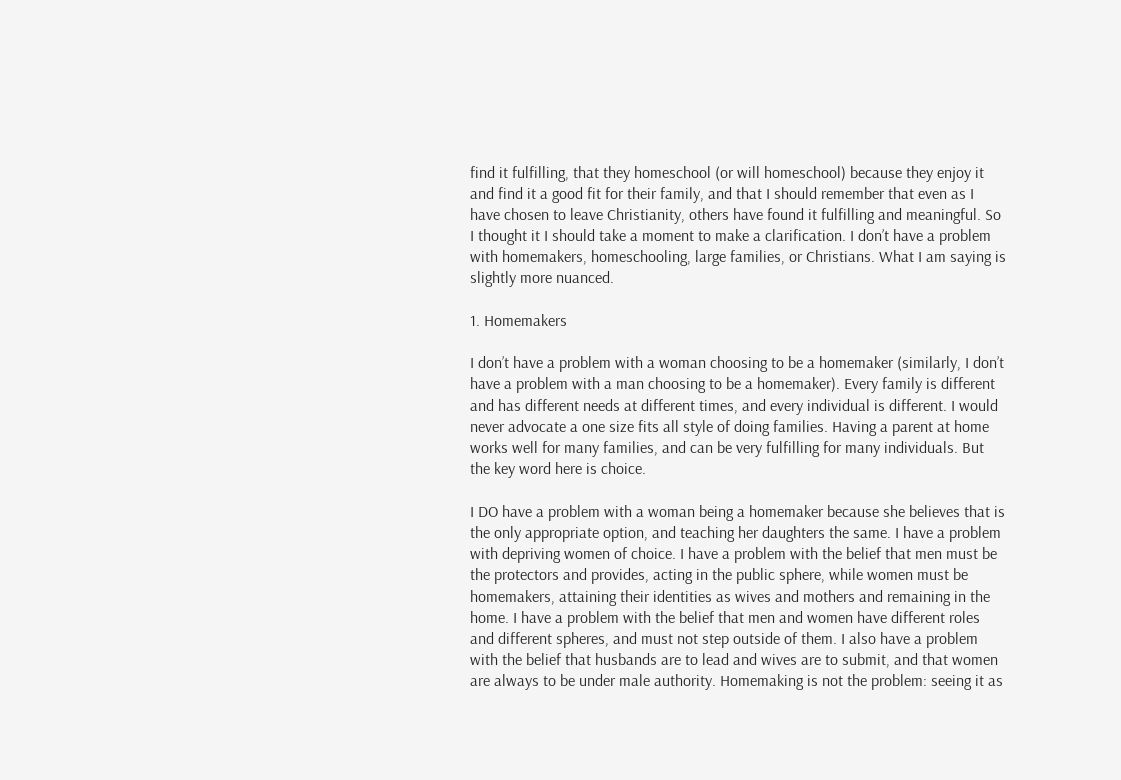find it fulfilling, that they homeschool (or will homeschool) because they enjoy it and find it a good fit for their family, and that I should remember that even as I have chosen to leave Christianity, others have found it fulfilling and meaningful. So I thought it I should take a moment to make a clarification. I don’t have a problem with homemakers, homeschooling, large families, or Christians. What I am saying is slightly more nuanced.

1. Homemakers

I don’t have a problem with a woman choosing to be a homemaker (similarly, I don’t have a problem with a man choosing to be a homemaker). Every family is different and has different needs at different times, and every individual is different. I would never advocate a one size fits all style of doing families. Having a parent at home works well for many families, and can be very fulfilling for many individuals. But the key word here is choice.

I DO have a problem with a woman being a homemaker because she believes that is the only appropriate option, and teaching her daughters the same. I have a problem with depriving women of choice. I have a problem with the belief that men must be the protectors and provides, acting in the public sphere, while women must be homemakers, attaining their identities as wives and mothers and remaining in the home. I have a problem with the belief that men and women have different roles and different spheres, and must not step outside of them. I also have a problem with the belief that husbands are to lead and wives are to submit, and that women are always to be under male authority. Homemaking is not the problem: seeing it as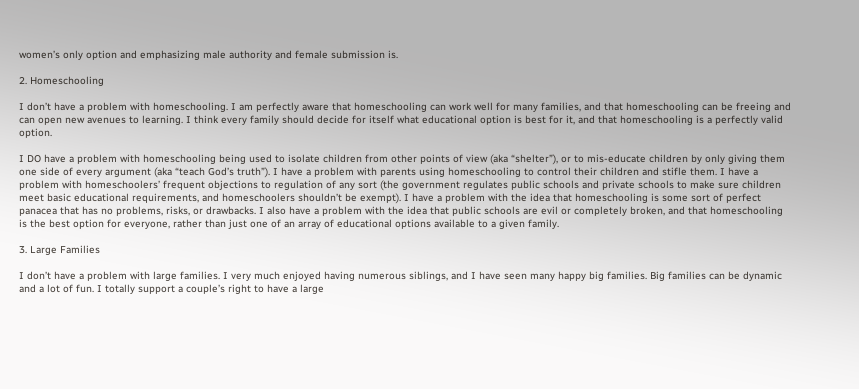women’s only option and emphasizing male authority and female submission is.

2. Homeschooling

I don’t have a problem with homeschooling. I am perfectly aware that homeschooling can work well for many families, and that homeschooling can be freeing and can open new avenues to learning. I think every family should decide for itself what educational option is best for it, and that homeschooling is a perfectly valid option.

I DO have a problem with homeschooling being used to isolate children from other points of view (aka “shelter”), or to mis-educate children by only giving them one side of every argument (aka “teach God’s truth”). I have a problem with parents using homeschooling to control their children and stifle them. I have a problem with homeschoolers’ frequent objections to regulation of any sort (the government regulates public schools and private schools to make sure children meet basic educational requirements, and homeschoolers shouldn’t be exempt). I have a problem with the idea that homeschooling is some sort of perfect panacea that has no problems, risks, or drawbacks. I also have a problem with the idea that public schools are evil or completely broken, and that homeschooling is the best option for everyone, rather than just one of an array of educational options available to a given family.

3. Large Families

I don’t have a problem with large families. I very much enjoyed having numerous siblings, and I have seen many happy big families. Big families can be dynamic and a lot of fun. I totally support a couple’s right to have a large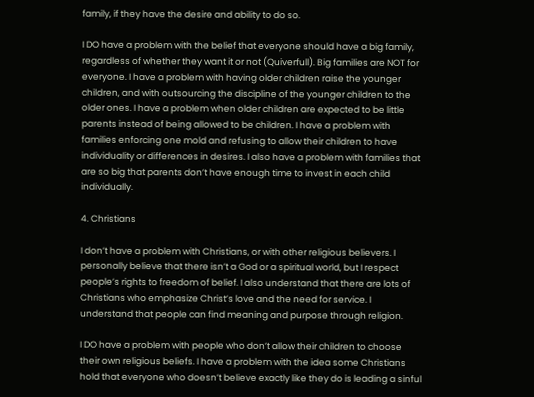family, if they have the desire and ability to do so.

I DO have a problem with the belief that everyone should have a big family, regardless of whether they want it or not (Quiverfull). Big families are NOT for everyone. I have a problem with having older children raise the younger children, and with outsourcing the discipline of the younger children to the older ones. I have a problem when older children are expected to be little parents instead of being allowed to be children. I have a problem with families enforcing one mold and refusing to allow their children to have individuality or differences in desires. I also have a problem with families that are so big that parents don’t have enough time to invest in each child individually.

4. Christians

I don’t have a problem with Christians, or with other religious believers. I personally believe that there isn’t a God or a spiritual world, but I respect people’s rights to freedom of belief. I also understand that there are lots of Christians who emphasize Christ’s love and the need for service. I understand that people can find meaning and purpose through religion.

I DO have a problem with people who don’t allow their children to choose their own religious beliefs. I have a problem with the idea some Christians hold that everyone who doesn’t believe exactly like they do is leading a sinful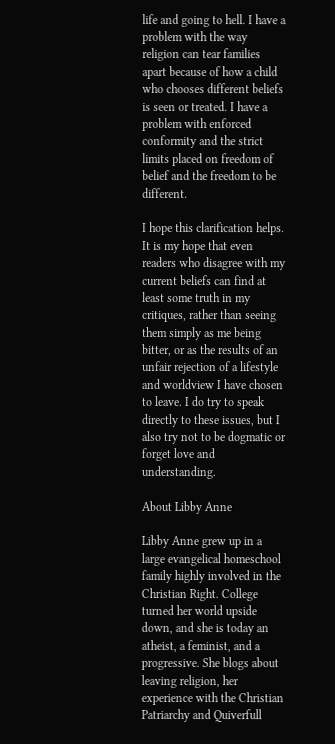life and going to hell. I have a problem with the way religion can tear families apart because of how a child who chooses different beliefs is seen or treated. I have a problem with enforced conformity and the strict limits placed on freedom of belief and the freedom to be different.

I hope this clarification helps. It is my hope that even readers who disagree with my current beliefs can find at least some truth in my critiques, rather than seeing them simply as me being bitter, or as the results of an unfair rejection of a lifestyle and worldview I have chosen to leave. I do try to speak directly to these issues, but I also try not to be dogmatic or forget love and understanding.

About Libby Anne

Libby Anne grew up in a large evangelical homeschool family highly involved in the Christian Right. College turned her world upside down, and she is today an atheist, a feminist, and a progressive. She blogs about leaving religion, her experience with the Christian Patriarchy and Quiverfull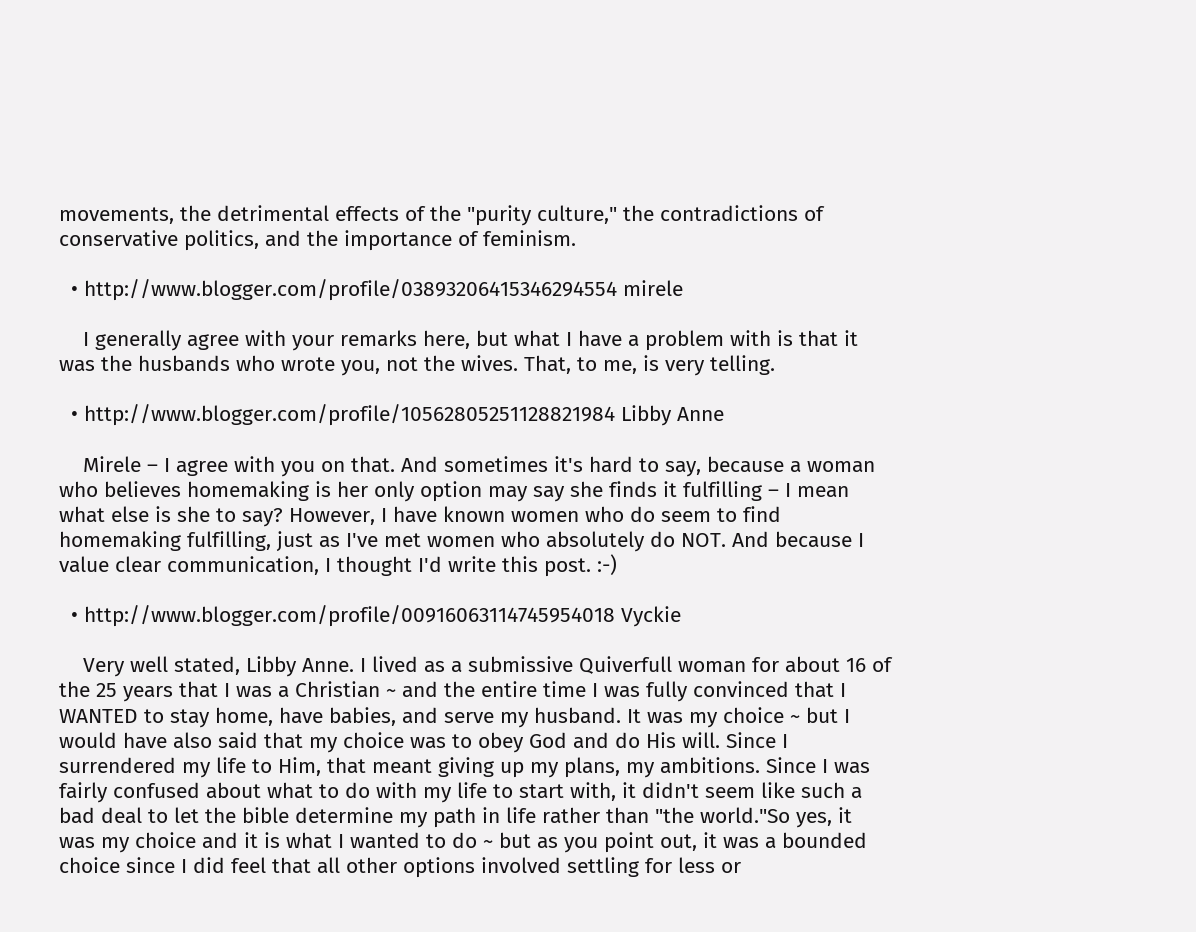movements, the detrimental effects of the "purity culture," the contradictions of conservative politics, and the importance of feminism.

  • http://www.blogger.com/profile/03893206415346294554 mirele

    I generally agree with your remarks here, but what I have a problem with is that it was the husbands who wrote you, not the wives. That, to me, is very telling.

  • http://www.blogger.com/profile/10562805251128821984 Libby Anne

    Mirele – I agree with you on that. And sometimes it's hard to say, because a woman who believes homemaking is her only option may say she finds it fulfilling – I mean what else is she to say? However, I have known women who do seem to find homemaking fulfilling, just as I've met women who absolutely do NOT. And because I value clear communication, I thought I'd write this post. :-)

  • http://www.blogger.com/profile/00916063114745954018 Vyckie

    Very well stated, Libby Anne. I lived as a submissive Quiverfull woman for about 16 of the 25 years that I was a Christian ~ and the entire time I was fully convinced that I WANTED to stay home, have babies, and serve my husband. It was my choice ~ but I would have also said that my choice was to obey God and do His will. Since I surrendered my life to Him, that meant giving up my plans, my ambitions. Since I was fairly confused about what to do with my life to start with, it didn't seem like such a bad deal to let the bible determine my path in life rather than "the world."So yes, it was my choice and it is what I wanted to do ~ but as you point out, it was a bounded choice since I did feel that all other options involved settling for less or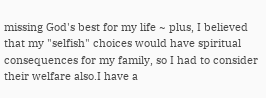missing God's best for my life ~ plus, I believed that my "selfish" choices would have spiritual consequences for my family, so I had to consider their welfare also.I have a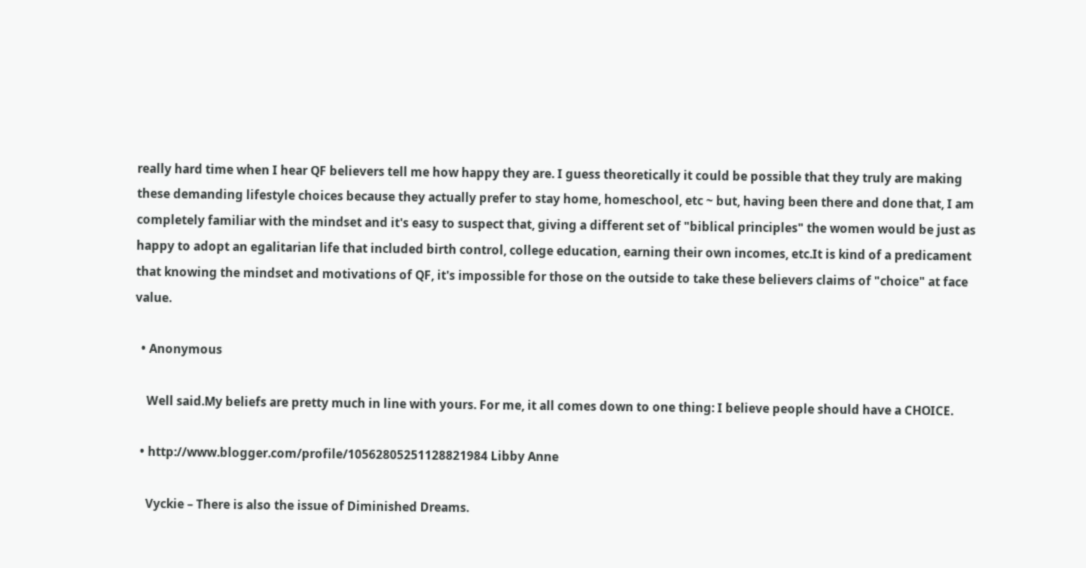really hard time when I hear QF believers tell me how happy they are. I guess theoretically it could be possible that they truly are making these demanding lifestyle choices because they actually prefer to stay home, homeschool, etc ~ but, having been there and done that, I am completely familiar with the mindset and it's easy to suspect that, giving a different set of "biblical principles" the women would be just as happy to adopt an egalitarian life that included birth control, college education, earning their own incomes, etc.It is kind of a predicament that knowing the mindset and motivations of QF, it's impossible for those on the outside to take these believers claims of "choice" at face value.

  • Anonymous

    Well said.My beliefs are pretty much in line with yours. For me, it all comes down to one thing: I believe people should have a CHOICE.

  • http://www.blogger.com/profile/10562805251128821984 Libby Anne

    Vyckie – There is also the issue of Diminished Dreams.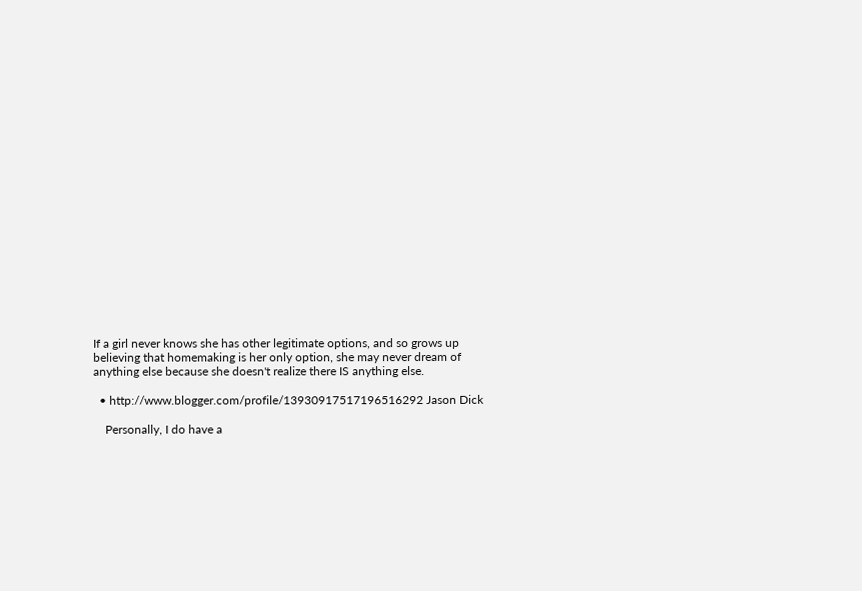If a girl never knows she has other legitimate options, and so grows up believing that homemaking is her only option, she may never dream of anything else because she doesn't realize there IS anything else.

  • http://www.blogger.com/profile/13930917517196516292 Jason Dick

    Personally, I do have a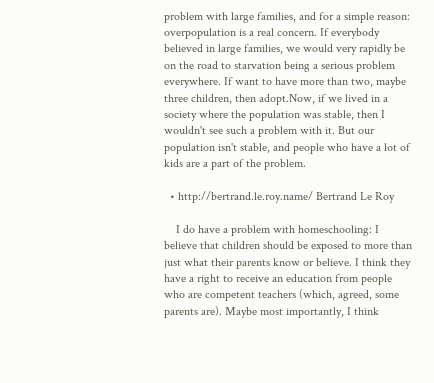problem with large families, and for a simple reason: overpopulation is a real concern. If everybody believed in large families, we would very rapidly be on the road to starvation being a serious problem everywhere. If want to have more than two, maybe three children, then adopt.Now, if we lived in a society where the population was stable, then I wouldn't see such a problem with it. But our population isn't stable, and people who have a lot of kids are a part of the problem.

  • http://bertrand.le.roy.name/ Bertrand Le Roy

    I do have a problem with homeschooling: I believe that children should be exposed to more than just what their parents know or believe. I think they have a right to receive an education from people who are competent teachers (which, agreed, some parents are). Maybe most importantly, I think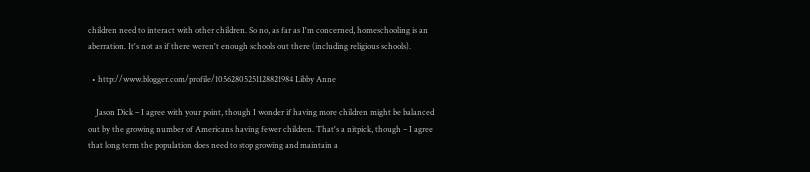children need to interact with other children. So no, as far as I'm concerned, homeschooling is an aberration. It's not as if there weren't enough schools out there (including religious schools).

  • http://www.blogger.com/profile/10562805251128821984 Libby Anne

    Jason Dick – I agree with your point, though I wonder if having more children might be balanced out by the growing number of Americans having fewer children. That's a nitpick, though – I agree that long term the population does need to stop growing and maintain a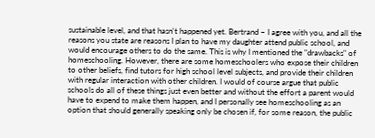sustainable level, and that hasn't happened yet. Bertrand – I agree with you, and all the reasons you state are reasons I plan to have my daughter attend public school, and would encourage others to do the same. This is why I mentioned the "drawbacks" of homeschooling. However, there are some homeschoolers who expose their children to other beliefs, find tutors for high school level subjects, and provide their children with regular interaction with other children. I would of course argue that public schools do all of these things just even better and without the effort a parent would have to expend to make them happen, and I personally see homeschooling as an option that should generally speaking only be chosen if, for some reason, the public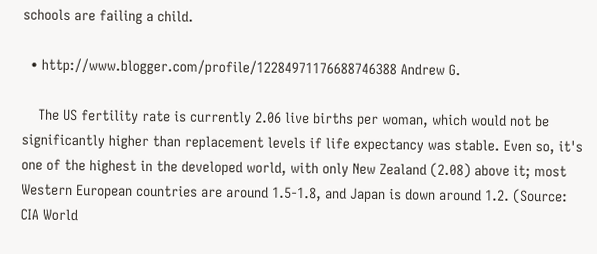schools are failing a child.

  • http://www.blogger.com/profile/12284971176688746388 Andrew G.

    The US fertility rate is currently 2.06 live births per woman, which would not be significantly higher than replacement levels if life expectancy was stable. Even so, it's one of the highest in the developed world, with only New Zealand (2.08) above it; most Western European countries are around 1.5-1.8, and Japan is down around 1.2. (Source: CIA World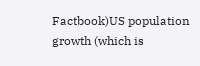Factbook)US population growth (which is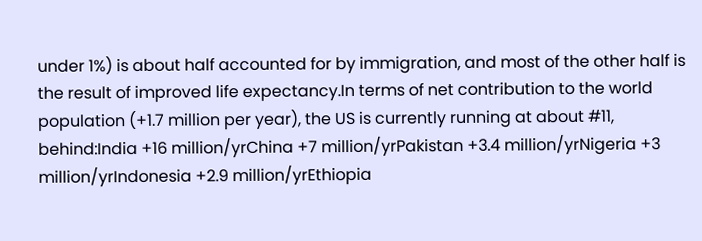under 1%) is about half accounted for by immigration, and most of the other half is the result of improved life expectancy.In terms of net contribution to the world population (+1.7 million per year), the US is currently running at about #11, behind:India +16 million/yrChina +7 million/yrPakistan +3.4 million/yrNigeria +3 million/yrIndonesia +2.9 million/yrEthiopia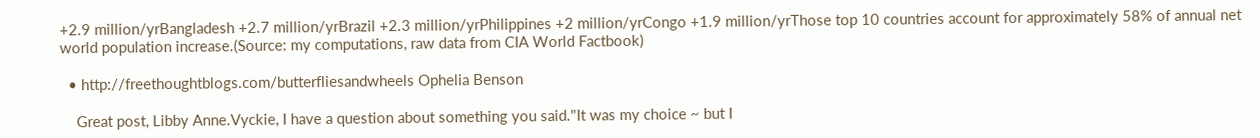+2.9 million/yrBangladesh +2.7 million/yrBrazil +2.3 million/yrPhilippines +2 million/yrCongo +1.9 million/yrThose top 10 countries account for approximately 58% of annual net world population increase.(Source: my computations, raw data from CIA World Factbook)

  • http://freethoughtblogs.com/butterfliesandwheels Ophelia Benson

    Great post, Libby Anne.Vyckie, I have a question about something you said."It was my choice ~ but I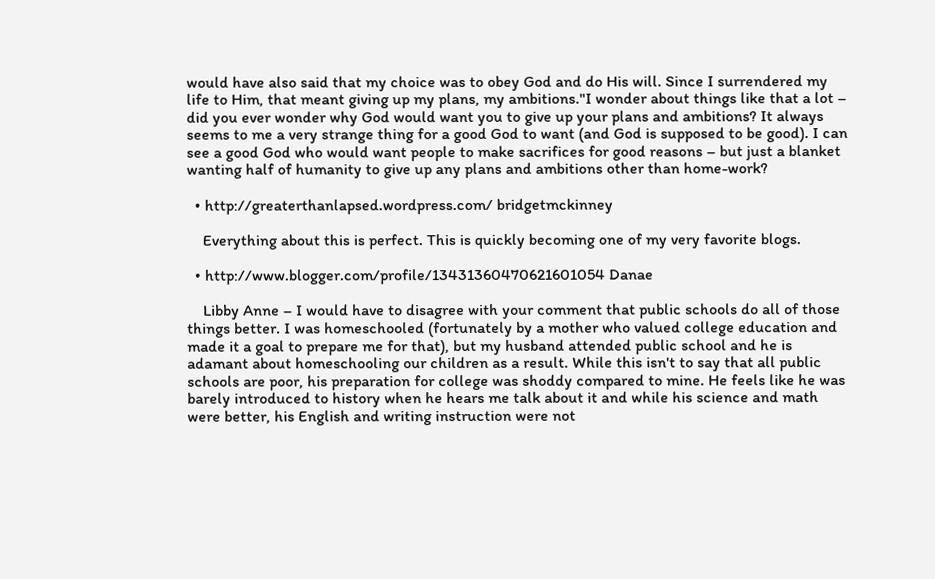would have also said that my choice was to obey God and do His will. Since I surrendered my life to Him, that meant giving up my plans, my ambitions."I wonder about things like that a lot – did you ever wonder why God would want you to give up your plans and ambitions? It always seems to me a very strange thing for a good God to want (and God is supposed to be good). I can see a good God who would want people to make sacrifices for good reasons – but just a blanket wanting half of humanity to give up any plans and ambitions other than home-work?

  • http://greaterthanlapsed.wordpress.com/ bridgetmckinney

    Everything about this is perfect. This is quickly becoming one of my very favorite blogs.

  • http://www.blogger.com/profile/13431360470621601054 Danae

    Libby Anne – I would have to disagree with your comment that public schools do all of those things better. I was homeschooled (fortunately by a mother who valued college education and made it a goal to prepare me for that), but my husband attended public school and he is adamant about homeschooling our children as a result. While this isn't to say that all public schools are poor, his preparation for college was shoddy compared to mine. He feels like he was barely introduced to history when he hears me talk about it and while his science and math were better, his English and writing instruction were not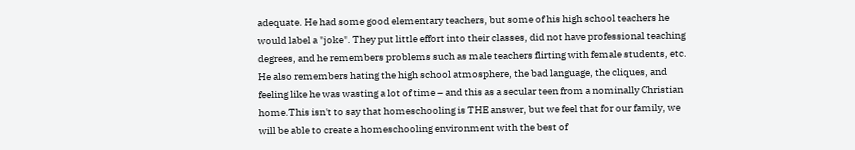adequate. He had some good elementary teachers, but some of his high school teachers he would label a "joke". They put little effort into their classes, did not have professional teaching degrees, and he remembers problems such as male teachers flirting with female students, etc. He also remembers hating the high school atmosphere, the bad language, the cliques, and feeling like he was wasting a lot of time – and this as a secular teen from a nominally Christian home.This isn't to say that homeschooling is THE answer, but we feel that for our family, we will be able to create a homeschooling environment with the best of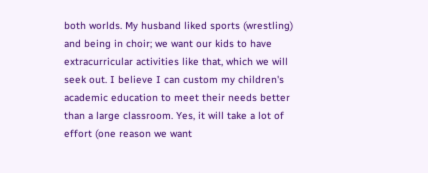both worlds. My husband liked sports (wrestling) and being in choir; we want our kids to have extracurricular activities like that, which we will seek out. I believe I can custom my children's academic education to meet their needs better than a large classroom. Yes, it will take a lot of effort (one reason we want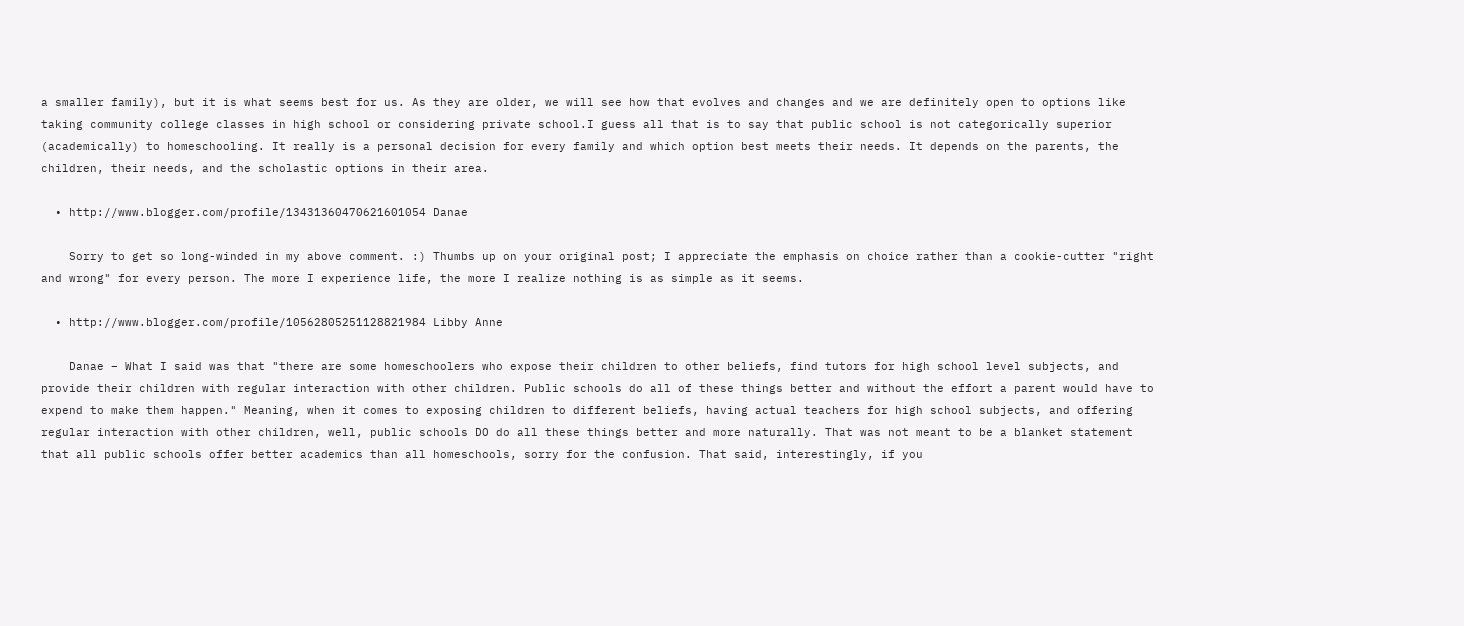a smaller family), but it is what seems best for us. As they are older, we will see how that evolves and changes and we are definitely open to options like taking community college classes in high school or considering private school.I guess all that is to say that public school is not categorically superior (academically) to homeschooling. It really is a personal decision for every family and which option best meets their needs. It depends on the parents, the children, their needs, and the scholastic options in their area.

  • http://www.blogger.com/profile/13431360470621601054 Danae

    Sorry to get so long-winded in my above comment. :) Thumbs up on your original post; I appreciate the emphasis on choice rather than a cookie-cutter "right and wrong" for every person. The more I experience life, the more I realize nothing is as simple as it seems.

  • http://www.blogger.com/profile/10562805251128821984 Libby Anne

    Danae – What I said was that "there are some homeschoolers who expose their children to other beliefs, find tutors for high school level subjects, and provide their children with regular interaction with other children. Public schools do all of these things better and without the effort a parent would have to expend to make them happen." Meaning, when it comes to exposing children to different beliefs, having actual teachers for high school subjects, and offering regular interaction with other children, well, public schools DO do all these things better and more naturally. That was not meant to be a blanket statement that all public schools offer better academics than all homeschools, sorry for the confusion. That said, interestingly, if you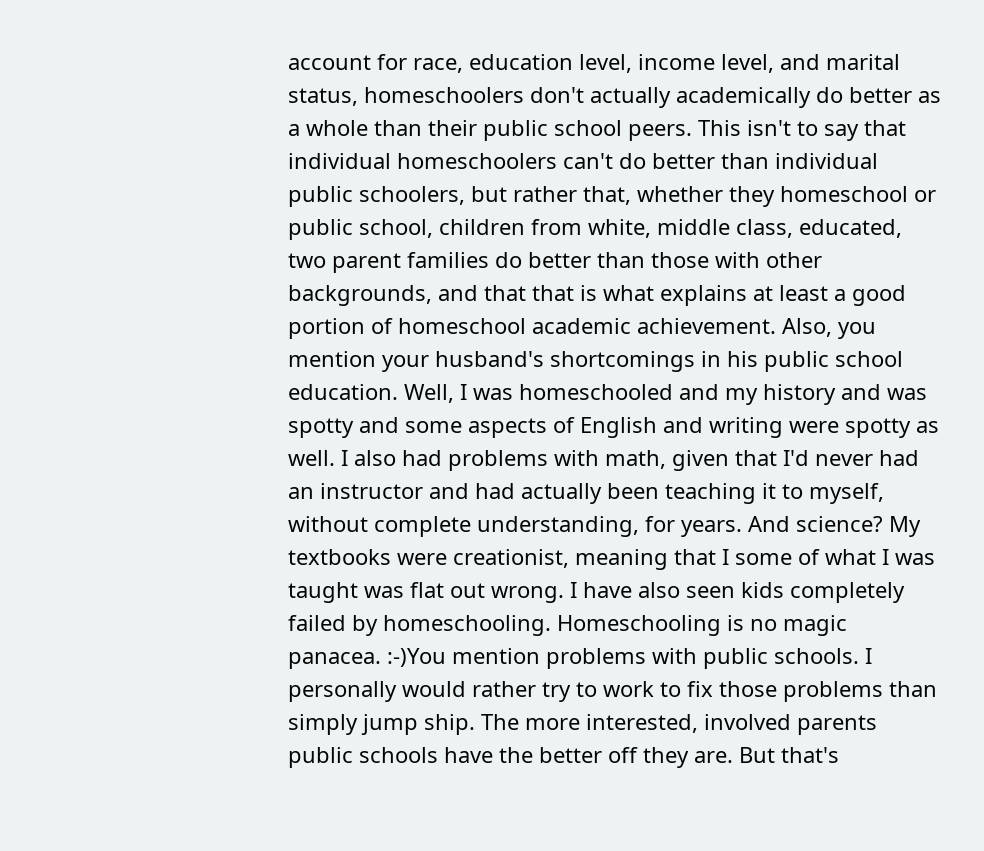account for race, education level, income level, and marital status, homeschoolers don't actually academically do better as a whole than their public school peers. This isn't to say that individual homeschoolers can't do better than individual public schoolers, but rather that, whether they homeschool or public school, children from white, middle class, educated, two parent families do better than those with other backgrounds, and that that is what explains at least a good portion of homeschool academic achievement. Also, you mention your husband's shortcomings in his public school education. Well, I was homeschooled and my history and was spotty and some aspects of English and writing were spotty as well. I also had problems with math, given that I'd never had an instructor and had actually been teaching it to myself, without complete understanding, for years. And science? My textbooks were creationist, meaning that I some of what I was taught was flat out wrong. I have also seen kids completely failed by homeschooling. Homeschooling is no magic panacea. :-)You mention problems with public schools. I personally would rather try to work to fix those problems than simply jump ship. The more interested, involved parents public schools have the better off they are. But that's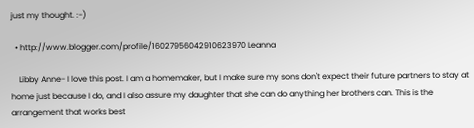just my thought. :-)

  • http://www.blogger.com/profile/16027956042910623970 Leanna

    Libby Anne- I love this post. I am a homemaker, but I make sure my sons don't expect their future partners to stay at home just because I do, and I also assure my daughter that she can do anything her brothers can. This is the arrangement that works best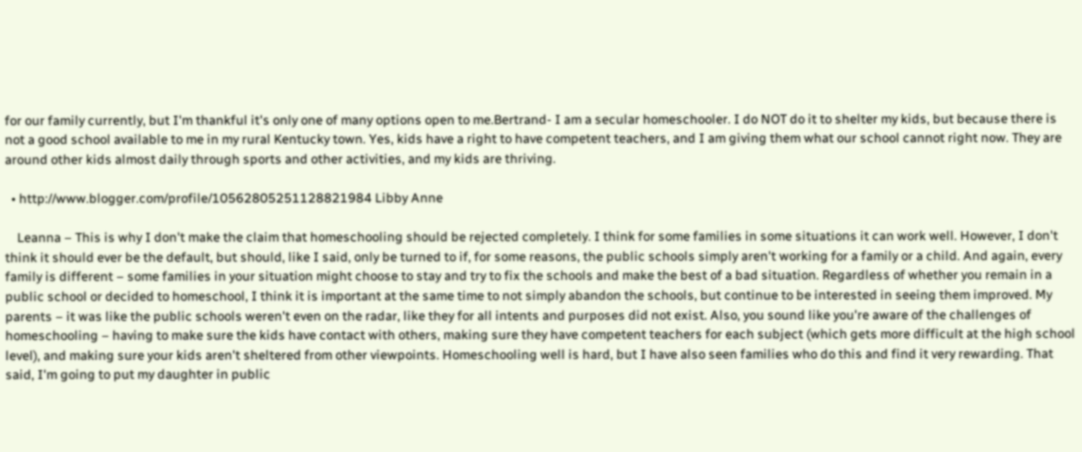for our family currently, but I'm thankful it's only one of many options open to me.Bertrand- I am a secular homeschooler. I do NOT do it to shelter my kids, but because there is not a good school available to me in my rural Kentucky town. Yes, kids have a right to have competent teachers, and I am giving them what our school cannot right now. They are around other kids almost daily through sports and other activities, and my kids are thriving.

  • http://www.blogger.com/profile/10562805251128821984 Libby Anne

    Leanna – This is why I don't make the claim that homeschooling should be rejected completely. I think for some families in some situations it can work well. However, I don't think it should ever be the default, but should, like I said, only be turned to if, for some reasons, the public schools simply aren't working for a family or a child. And again, every family is different – some families in your situation might choose to stay and try to fix the schools and make the best of a bad situation. Regardless of whether you remain in a public school or decided to homeschool, I think it is important at the same time to not simply abandon the schools, but continue to be interested in seeing them improved. My parents – it was like the public schools weren't even on the radar, like they for all intents and purposes did not exist. Also, you sound like you're aware of the challenges of homeschooling – having to make sure the kids have contact with others, making sure they have competent teachers for each subject (which gets more difficult at the high school level), and making sure your kids aren't sheltered from other viewpoints. Homeschooling well is hard, but I have also seen families who do this and find it very rewarding. That said, I'm going to put my daughter in public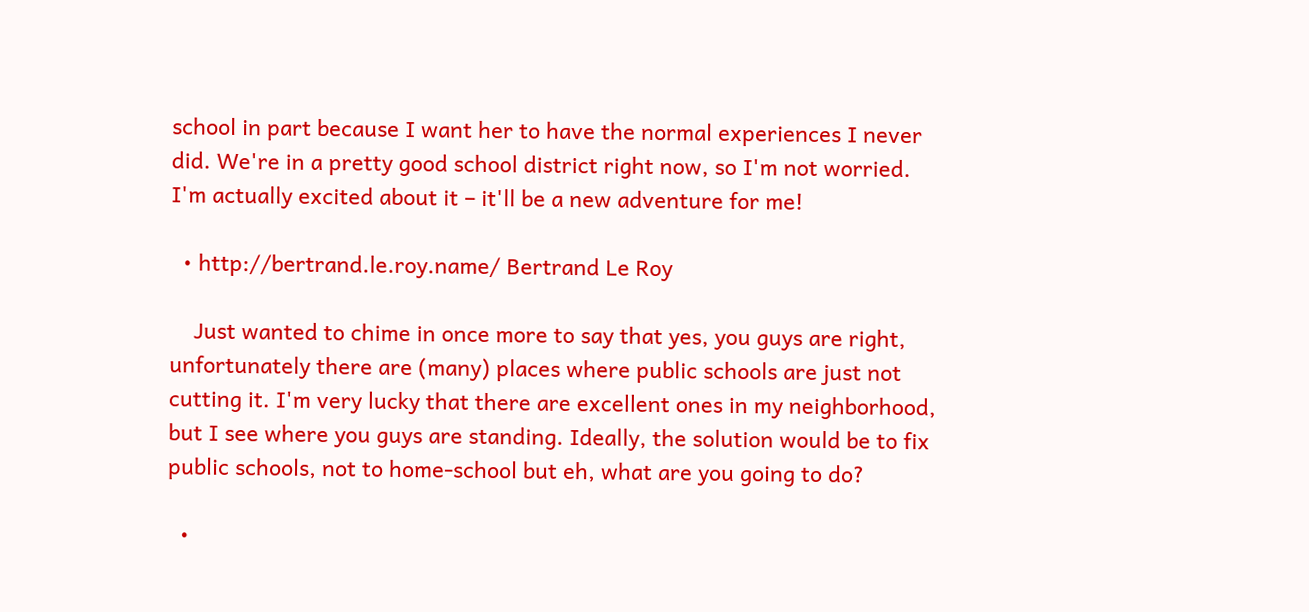school in part because I want her to have the normal experiences I never did. We're in a pretty good school district right now, so I'm not worried. I'm actually excited about it – it'll be a new adventure for me!

  • http://bertrand.le.roy.name/ Bertrand Le Roy

    Just wanted to chime in once more to say that yes, you guys are right, unfortunately there are (many) places where public schools are just not cutting it. I'm very lucky that there are excellent ones in my neighborhood, but I see where you guys are standing. Ideally, the solution would be to fix public schools, not to home-school but eh, what are you going to do?

  •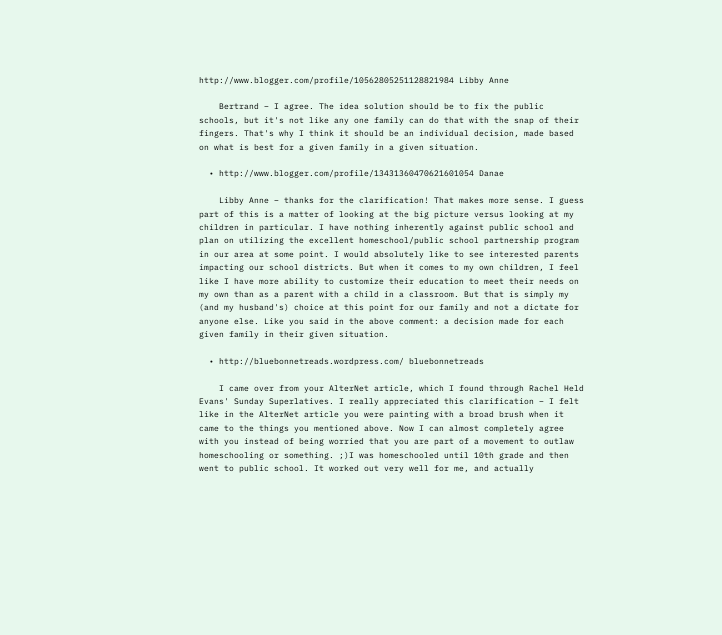http://www.blogger.com/profile/10562805251128821984 Libby Anne

    Bertrand – I agree. The idea solution should be to fix the public schools, but it's not like any one family can do that with the snap of their fingers. That's why I think it should be an individual decision, made based on what is best for a given family in a given situation.

  • http://www.blogger.com/profile/13431360470621601054 Danae

    Libby Anne – thanks for the clarification! That makes more sense. I guess part of this is a matter of looking at the big picture versus looking at my children in particular. I have nothing inherently against public school and plan on utilizing the excellent homeschool/public school partnership program in our area at some point. I would absolutely like to see interested parents impacting our school districts. But when it comes to my own children, I feel like I have more ability to customize their education to meet their needs on my own than as a parent with a child in a classroom. But that is simply my (and my husband's) choice at this point for our family and not a dictate for anyone else. Like you said in the above comment: a decision made for each given family in their given situation.

  • http://bluebonnetreads.wordpress.com/ bluebonnetreads

    I came over from your AlterNet article, which I found through Rachel Held Evans' Sunday Superlatives. I really appreciated this clarification – I felt like in the AlterNet article you were painting with a broad brush when it came to the things you mentioned above. Now I can almost completely agree with you instead of being worried that you are part of a movement to outlaw homeschooling or something. ;)I was homeschooled until 10th grade and then went to public school. It worked out very well for me, and actually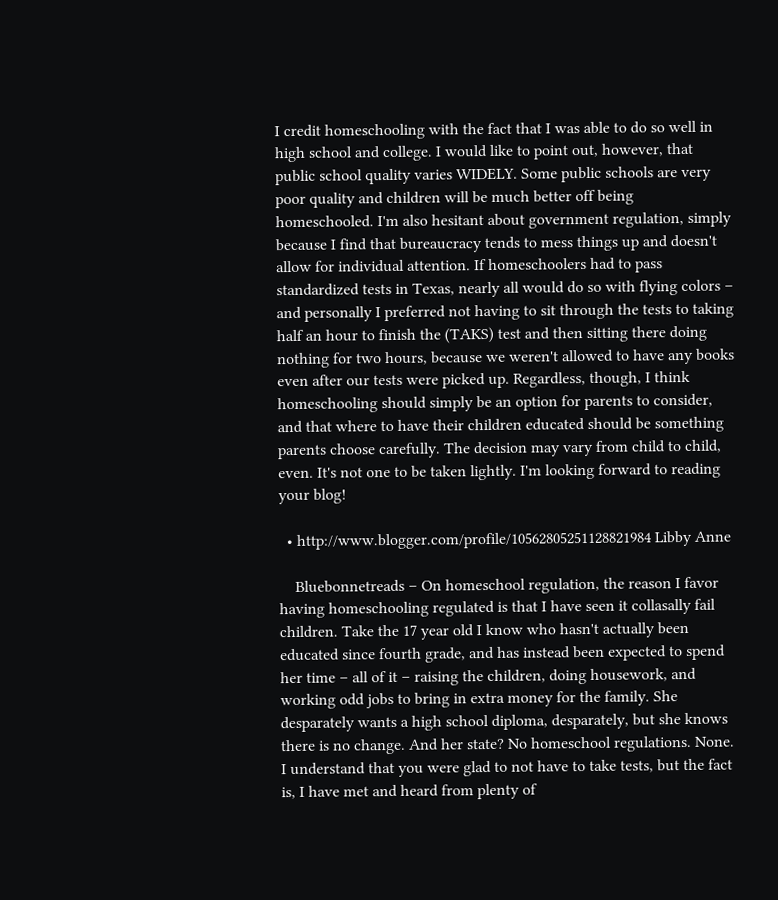I credit homeschooling with the fact that I was able to do so well in high school and college. I would like to point out, however, that public school quality varies WIDELY. Some public schools are very poor quality and children will be much better off being homeschooled. I'm also hesitant about government regulation, simply because I find that bureaucracy tends to mess things up and doesn't allow for individual attention. If homeschoolers had to pass standardized tests in Texas, nearly all would do so with flying colors – and personally I preferred not having to sit through the tests to taking half an hour to finish the (TAKS) test and then sitting there doing nothing for two hours, because we weren't allowed to have any books even after our tests were picked up. Regardless, though, I think homeschooling should simply be an option for parents to consider, and that where to have their children educated should be something parents choose carefully. The decision may vary from child to child, even. It's not one to be taken lightly. I'm looking forward to reading your blog!

  • http://www.blogger.com/profile/10562805251128821984 Libby Anne

    Bluebonnetreads – On homeschool regulation, the reason I favor having homeschooling regulated is that I have seen it collasally fail children. Take the 17 year old I know who hasn't actually been educated since fourth grade, and has instead been expected to spend her time – all of it – raising the children, doing housework, and working odd jobs to bring in extra money for the family. She desparately wants a high school diploma, desparately, but she knows there is no change. And her state? No homeschool regulations. None. I understand that you were glad to not have to take tests, but the fact is, I have met and heard from plenty of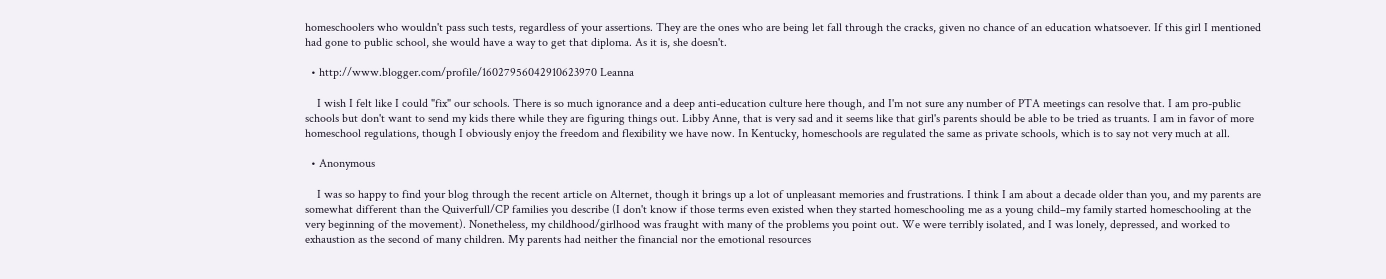homeschoolers who wouldn't pass such tests, regardless of your assertions. They are the ones who are being let fall through the cracks, given no chance of an education whatsoever. If this girl I mentioned had gone to public school, she would have a way to get that diploma. As it is, she doesn't.

  • http://www.blogger.com/profile/16027956042910623970 Leanna

    I wish I felt like I could "fix" our schools. There is so much ignorance and a deep anti-education culture here though, and I'm not sure any number of PTA meetings can resolve that. I am pro-public schools but don't want to send my kids there while they are figuring things out. Libby Anne, that is very sad and it seems like that girl's parents should be able to be tried as truants. I am in favor of more homeschool regulations, though I obviously enjoy the freedom and flexibility we have now. In Kentucky, homeschools are regulated the same as private schools, which is to say not very much at all.

  • Anonymous

    I was so happy to find your blog through the recent article on Alternet, though it brings up a lot of unpleasant memories and frustrations. I think I am about a decade older than you, and my parents are somewhat different than the Quiverfull/CP families you describe (I don't know if those terms even existed when they started homeschooling me as a young child–my family started homeschooling at the very beginning of the movement). Nonetheless, my childhood/girlhood was fraught with many of the problems you point out. We were terribly isolated, and I was lonely, depressed, and worked to exhaustion as the second of many children. My parents had neither the financial nor the emotional resources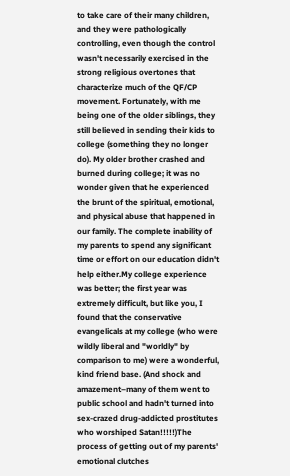to take care of their many children, and they were pathologically controlling, even though the control wasn't necessarily exercised in the strong religious overtones that characterize much of the QF/CP movement. Fortunately, with me being one of the older siblings, they still believed in sending their kids to college (something they no longer do). My older brother crashed and burned during college; it was no wonder given that he experienced the brunt of the spiritual, emotional, and physical abuse that happened in our family. The complete inability of my parents to spend any significant time or effort on our education didn't help either.My college experience was better; the first year was extremely difficult, but like you, I found that the conservative evangelicals at my college (who were wildly liberal and "worldly" by comparison to me) were a wonderful, kind friend base. (And shock and amazement–many of them went to public school and hadn't turned into sex-crazed drug-addicted prostitutes who worshiped Satan!!!!!)The process of getting out of my parents' emotional clutches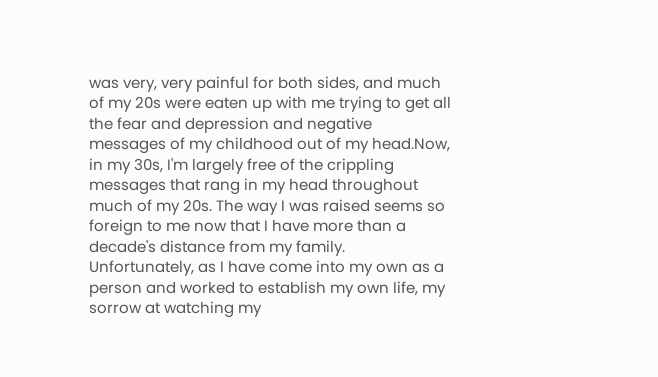was very, very painful for both sides, and much of my 20s were eaten up with me trying to get all the fear and depression and negative messages of my childhood out of my head.Now, in my 30s, I'm largely free of the crippling messages that rang in my head throughout much of my 20s. The way I was raised seems so foreign to me now that I have more than a decade's distance from my family. Unfortunately, as I have come into my own as a person and worked to establish my own life, my sorrow at watching my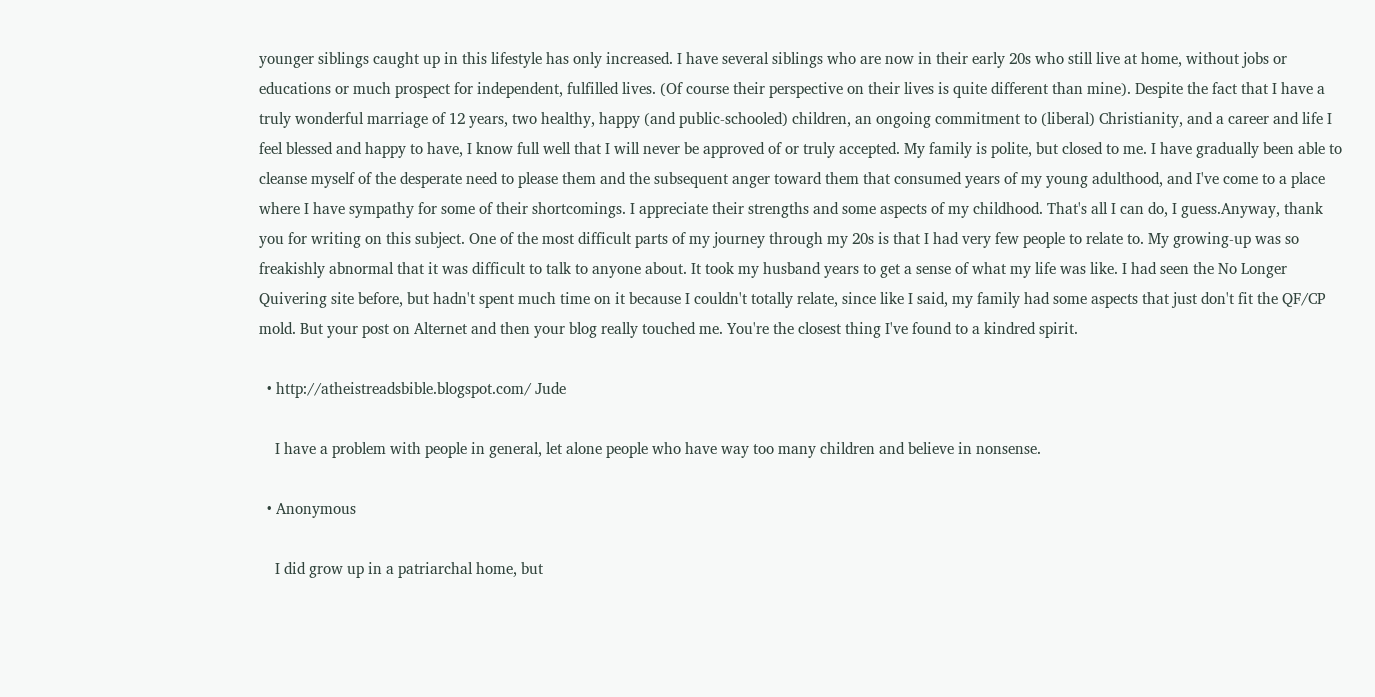younger siblings caught up in this lifestyle has only increased. I have several siblings who are now in their early 20s who still live at home, without jobs or educations or much prospect for independent, fulfilled lives. (Of course their perspective on their lives is quite different than mine). Despite the fact that I have a truly wonderful marriage of 12 years, two healthy, happy (and public-schooled) children, an ongoing commitment to (liberal) Christianity, and a career and life I feel blessed and happy to have, I know full well that I will never be approved of or truly accepted. My family is polite, but closed to me. I have gradually been able to cleanse myself of the desperate need to please them and the subsequent anger toward them that consumed years of my young adulthood, and I've come to a place where I have sympathy for some of their shortcomings. I appreciate their strengths and some aspects of my childhood. That's all I can do, I guess.Anyway, thank you for writing on this subject. One of the most difficult parts of my journey through my 20s is that I had very few people to relate to. My growing-up was so freakishly abnormal that it was difficult to talk to anyone about. It took my husband years to get a sense of what my life was like. I had seen the No Longer Quivering site before, but hadn't spent much time on it because I couldn't totally relate, since like I said, my family had some aspects that just don't fit the QF/CP mold. But your post on Alternet and then your blog really touched me. You're the closest thing I've found to a kindred spirit.

  • http://atheistreadsbible.blogspot.com/ Jude

    I have a problem with people in general, let alone people who have way too many children and believe in nonsense.

  • Anonymous

    I did grow up in a patriarchal home, but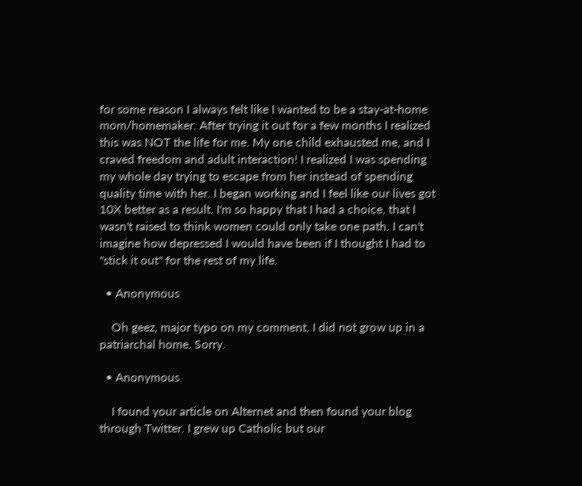for some reason I always felt like I wanted to be a stay-at-home mom/homemaker. After trying it out for a few months I realized this was NOT the life for me. My one child exhausted me, and I craved freedom and adult interaction! I realized I was spending my whole day trying to escape from her instead of spending quality time with her. I began working and I feel like our lives got 10X better as a result. I'm so happy that I had a choice, that I wasn't raised to think women could only take one path. I can't imagine how depressed I would have been if I thought I had to "stick it out" for the rest of my life.

  • Anonymous

    Oh geez, major typo on my comment. I did not grow up in a patriarchal home. Sorry.

  • Anonymous

    I found your article on Alternet and then found your blog through Twitter. I grew up Catholic but our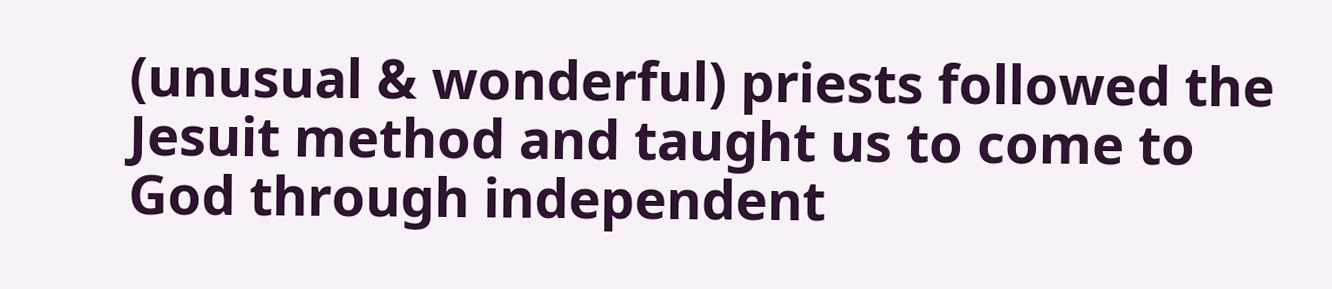(unusual & wonderful) priests followed the Jesuit method and taught us to come to God through independent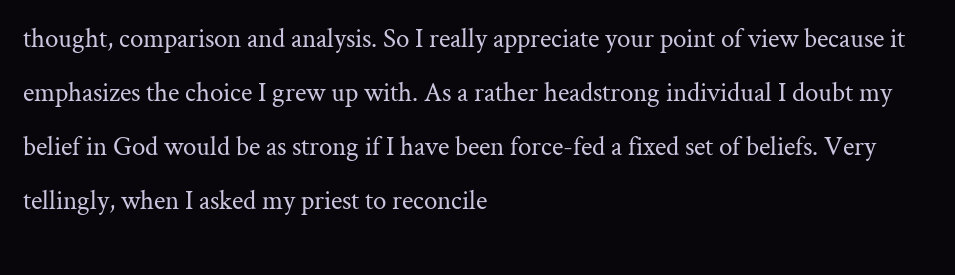thought, comparison and analysis. So I really appreciate your point of view because it emphasizes the choice I grew up with. As a rather headstrong individual I doubt my belief in God would be as strong if I have been force-fed a fixed set of beliefs. Very tellingly, when I asked my priest to reconcile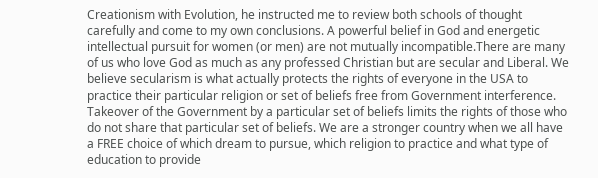Creationism with Evolution, he instructed me to review both schools of thought carefully and come to my own conclusions. A powerful belief in God and energetic intellectual pursuit for women (or men) are not mutually incompatible.There are many of us who love God as much as any professed Christian but are secular and Liberal. We believe secularism is what actually protects the rights of everyone in the USA to practice their particular religion or set of beliefs free from Government interference. Takeover of the Government by a particular set of beliefs limits the rights of those who do not share that particular set of beliefs. We are a stronger country when we all have a FREE choice of which dream to pursue, which religion to practice and what type of education to provide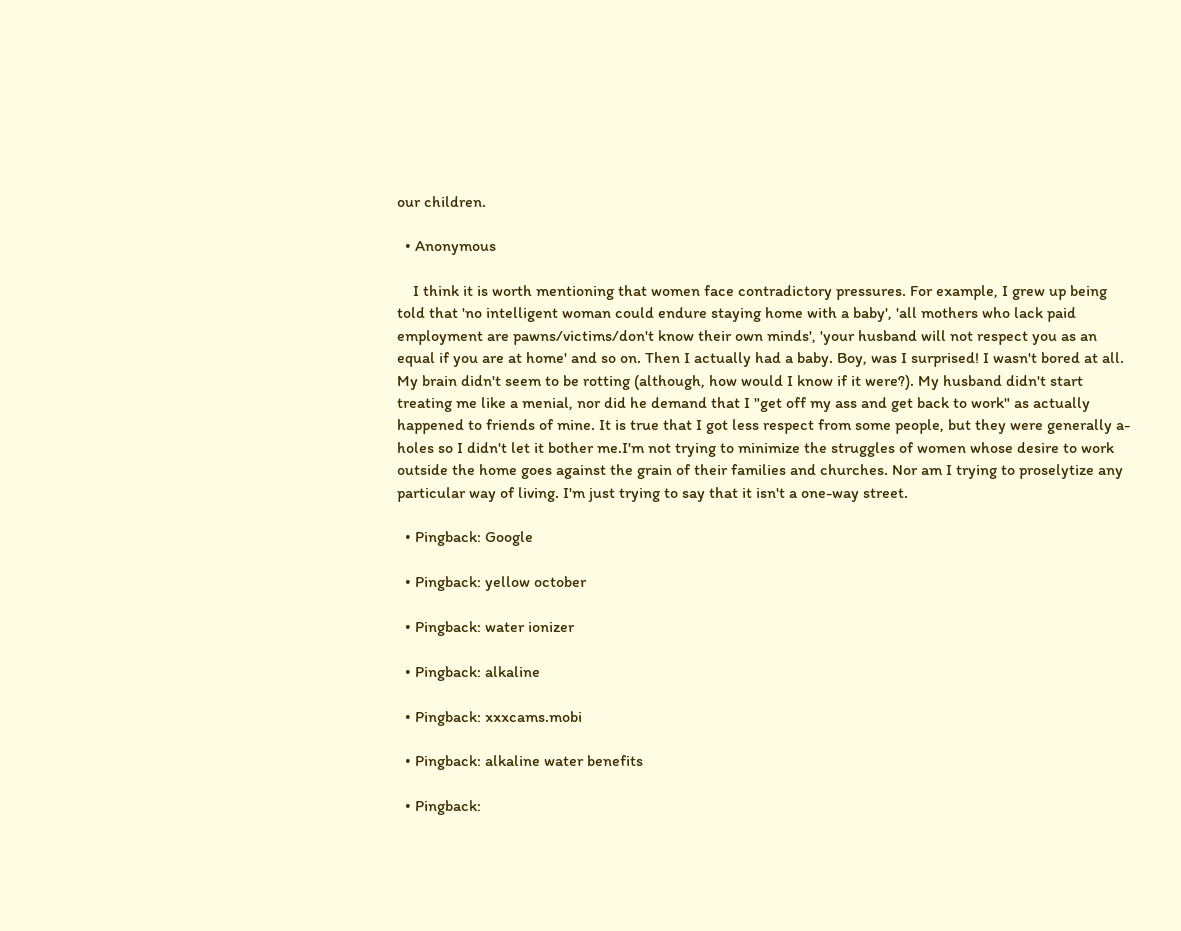our children.

  • Anonymous

    I think it is worth mentioning that women face contradictory pressures. For example, I grew up being told that 'no intelligent woman could endure staying home with a baby', 'all mothers who lack paid employment are pawns/victims/don't know their own minds', 'your husband will not respect you as an equal if you are at home' and so on. Then I actually had a baby. Boy, was I surprised! I wasn't bored at all. My brain didn't seem to be rotting (although, how would I know if it were?). My husband didn't start treating me like a menial, nor did he demand that I "get off my ass and get back to work" as actually happened to friends of mine. It is true that I got less respect from some people, but they were generally a-holes so I didn't let it bother me.I'm not trying to minimize the struggles of women whose desire to work outside the home goes against the grain of their families and churches. Nor am I trying to proselytize any particular way of living. I'm just trying to say that it isn't a one-way street.

  • Pingback: Google

  • Pingback: yellow october

  • Pingback: water ionizer

  • Pingback: alkaline

  • Pingback: xxxcams.mobi

  • Pingback: alkaline water benefits

  • Pingback: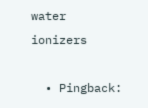water ionizers

  • Pingback: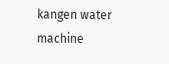kangen water machine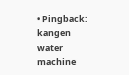• Pingback: kangen water machine